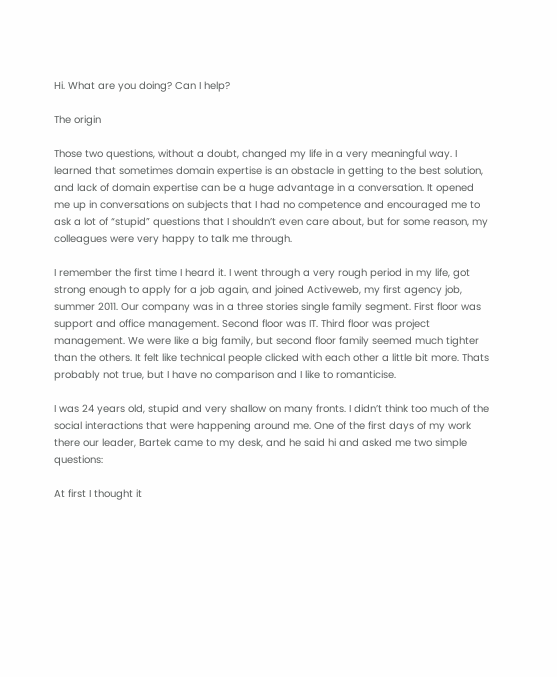Hi. What are you doing? Can I help?

The origin

Those two questions, without a doubt, changed my life in a very meaningful way. I learned that sometimes domain expertise is an obstacle in getting to the best solution, and lack of domain expertise can be a huge advantage in a conversation. It opened me up in conversations on subjects that I had no competence and encouraged me to ask a lot of “stupid” questions that I shouldn’t even care about, but for some reason, my colleagues were very happy to talk me through.

I remember the first time I heard it. I went through a very rough period in my life, got strong enough to apply for a job again, and joined Activeweb, my first agency job, summer 2011. Our company was in a three stories single family segment. First floor was support and office management. Second floor was IT. Third floor was project management. We were like a big family, but second floor family seemed much tighter than the others. It felt like technical people clicked with each other a little bit more. Thats probably not true, but I have no comparison and I like to romanticise.

I was 24 years old, stupid and very shallow on many fronts. I didn’t think too much of the social interactions that were happening around me. One of the first days of my work there our leader, Bartek came to my desk, and he said hi and asked me two simple questions:

At first I thought it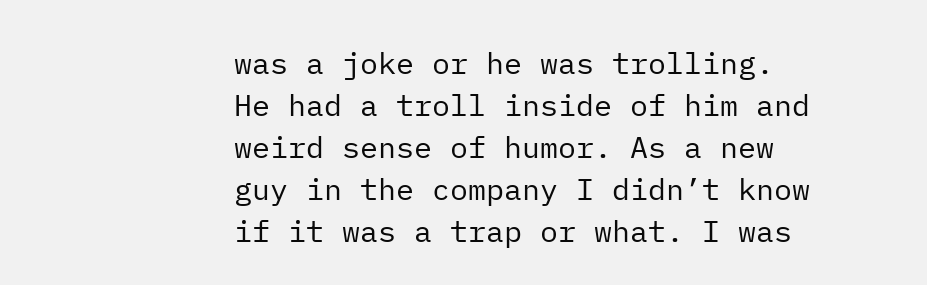was a joke or he was trolling. He had a troll inside of him and weird sense of humor. As a new guy in the company I didn’t know if it was a trap or what. I was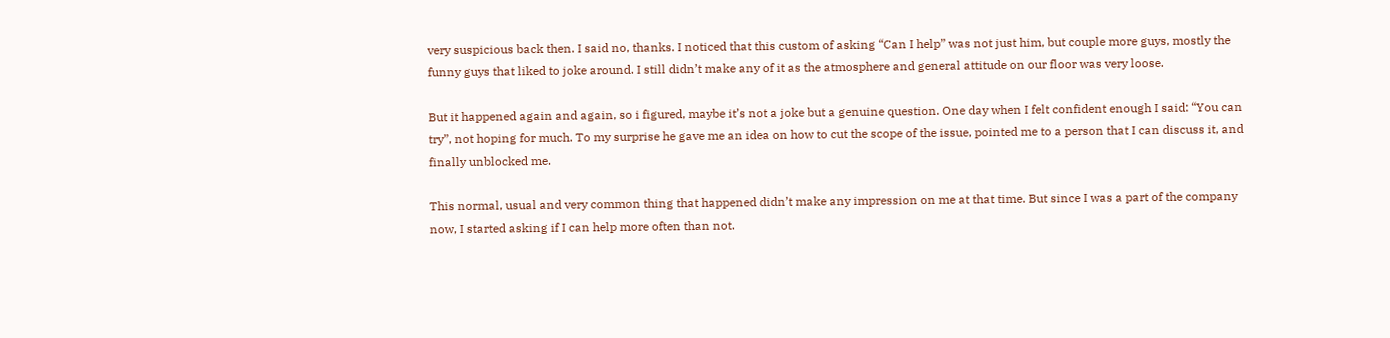very suspicious back then. I said no, thanks. I noticed that this custom of asking “Can I help” was not just him, but couple more guys, mostly the funny guys that liked to joke around. I still didn’t make any of it as the atmosphere and general attitude on our floor was very loose.

But it happened again and again, so i figured, maybe it’s not a joke but a genuine question. One day when I felt confident enough I said: “You can try”, not hoping for much. To my surprise he gave me an idea on how to cut the scope of the issue, pointed me to a person that I can discuss it, and finally unblocked me.

This normal, usual and very common thing that happened didn’t make any impression on me at that time. But since I was a part of the company now, I started asking if I can help more often than not.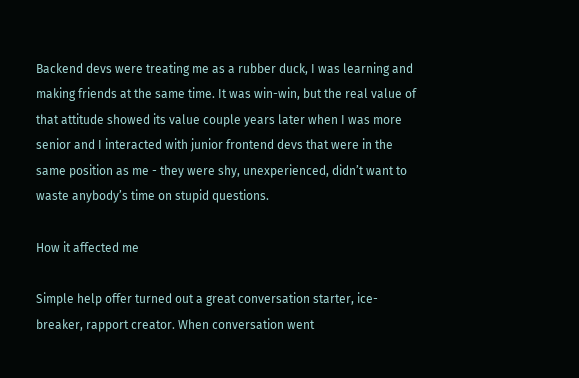Backend devs were treating me as a rubber duck, I was learning and making friends at the same time. It was win-win, but the real value of that attitude showed its value couple years later when I was more senior and I interacted with junior frontend devs that were in the same position as me - they were shy, unexperienced, didn’t want to waste anybody’s time on stupid questions.

How it affected me

Simple help offer turned out a great conversation starter, ice-breaker, rapport creator. When conversation went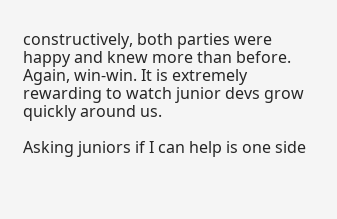constructively, both parties were happy and knew more than before. Again, win-win. It is extremely rewarding to watch junior devs grow quickly around us.

Asking juniors if I can help is one side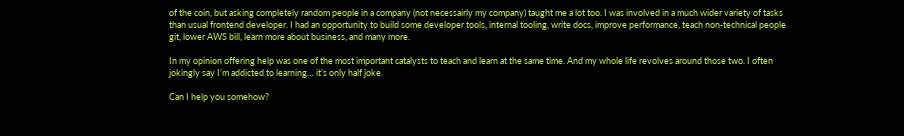of the coin, but asking completely random people in a company (not necessairly my company) taught me a lot too. I was involved in a much wider variety of tasks than usual frontend developer. I had an opportunity to build some developer tools, internal tooling, write docs, improve performance, teach non-technical people git, lower AWS bill, learn more about business, and many more.

In my opinion offering help was one of the most important catalysts to teach and learn at the same time. And my whole life revolves around those two. I often jokingly say I’m addicted to learning… it’s only half joke.

Can I help you somehow?